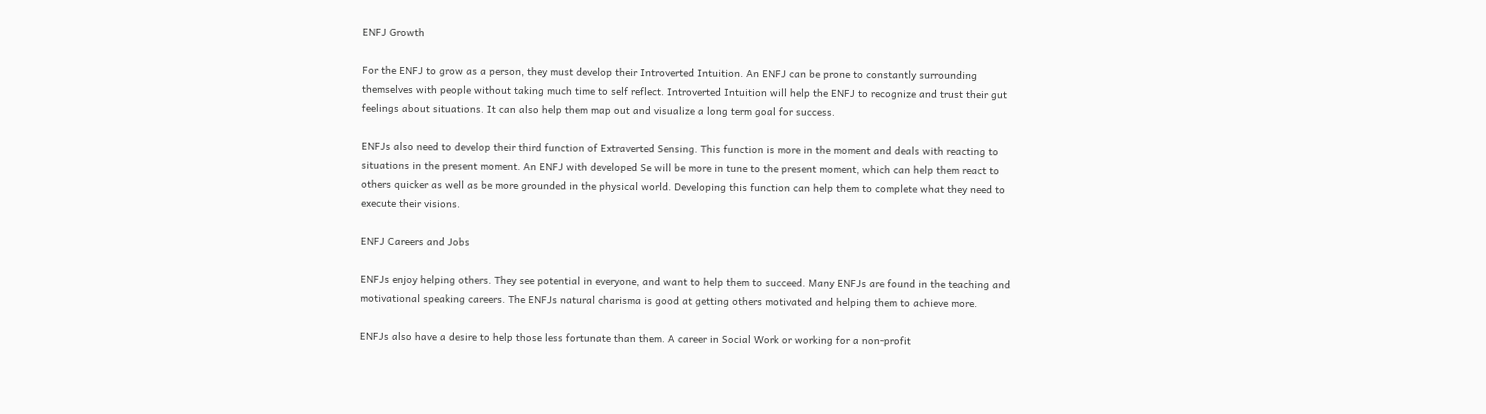ENFJ Growth

For the ENFJ to grow as a person, they must develop their Introverted Intuition. An ENFJ can be prone to constantly surrounding themselves with people without taking much time to self reflect. Introverted Intuition will help the ENFJ to recognize and trust their gut feelings about situations. It can also help them map out and visualize a long term goal for success.

ENFJs also need to develop their third function of Extraverted Sensing. This function is more in the moment and deals with reacting to situations in the present moment. An ENFJ with developed Se will be more in tune to the present moment, which can help them react to others quicker as well as be more grounded in the physical world. Developing this function can help them to complete what they need to execute their visions.

ENFJ Careers and Jobs

ENFJs enjoy helping others. They see potential in everyone, and want to help them to succeed. Many ENFJs are found in the teaching and motivational speaking careers. The ENFJs natural charisma is good at getting others motivated and helping them to achieve more.

ENFJs also have a desire to help those less fortunate than them. A career in Social Work or working for a non-profit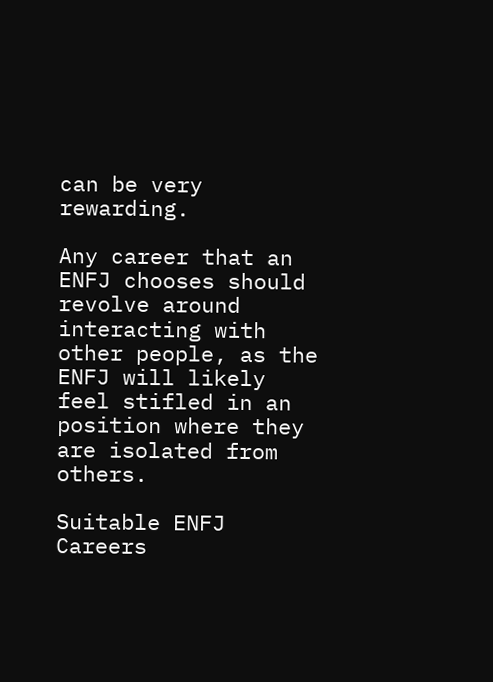can be very rewarding.

Any career that an ENFJ chooses should revolve around interacting with other people, as the ENFJ will likely feel stifled in an position where they are isolated from others.

Suitable ENFJ Careers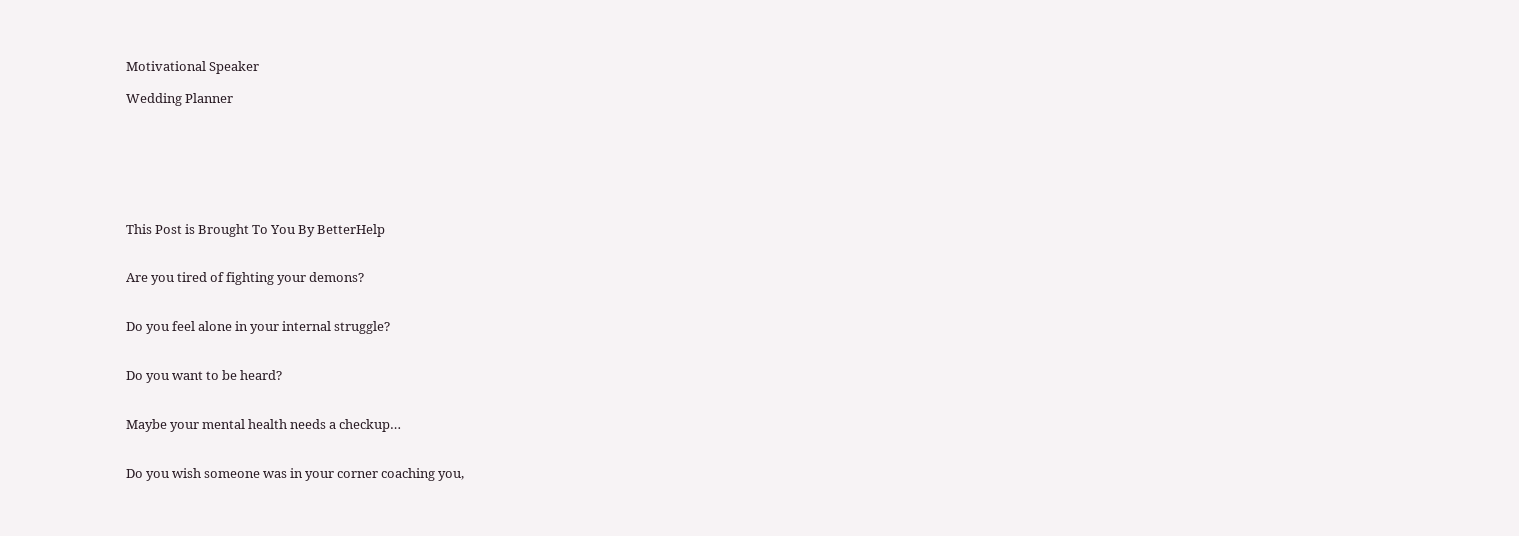Motivational Speaker

Wedding Planner







This Post is Brought To You By BetterHelp


Are you tired of fighting your demons?


Do you feel alone in your internal struggle?


Do you want to be heard?


Maybe your mental health needs a checkup…


Do you wish someone was in your corner coaching you,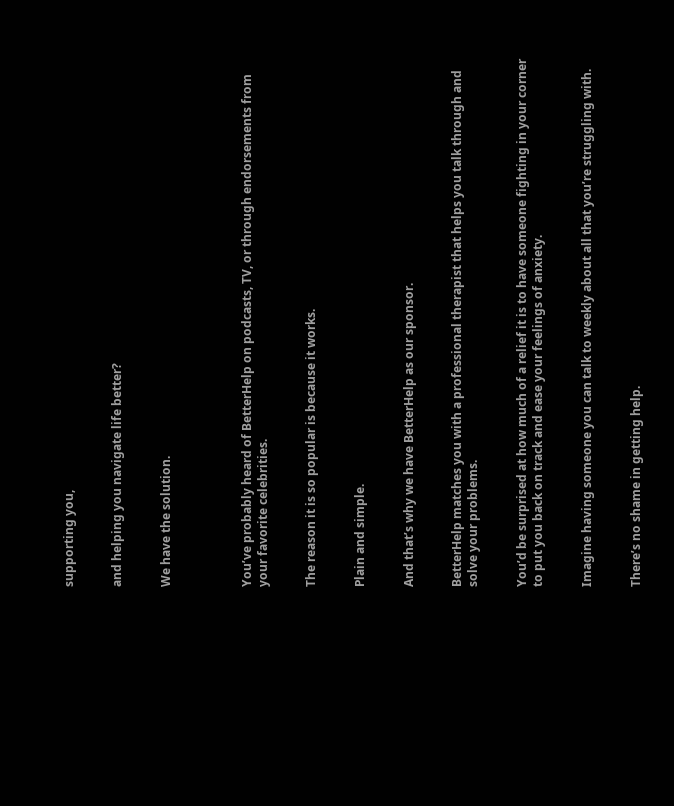supporting you,


and helping you navigate life better?


We have the solution.




You’ve probably heard of BetterHelp on podcasts, TV, or through endorsements from your favorite celebrities.


The reason it is so popular is because it works.


Plain and simple.


And that’s why we have BetterHelp as our sponsor.


BetterHelp matches you with a professional therapist that helps you talk through and solve your problems.


You’d be surprised at how much of a relief it is to have someone fighting in your corner to put you back on track and ease your feelings of anxiety.


Imagine having someone you can talk to weekly about all that you’re struggling with.


There’s no shame in getting help.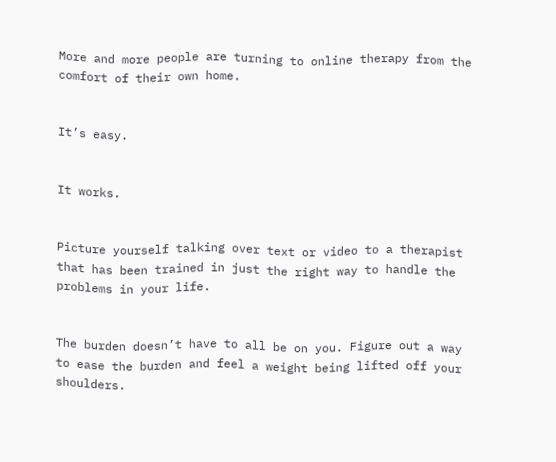More and more people are turning to online therapy from the comfort of their own home.


It’s easy.


It works.


Picture yourself talking over text or video to a therapist that has been trained in just the right way to handle the problems in your life.


The burden doesn’t have to all be on you. Figure out a way to ease the burden and feel a weight being lifted off your shoulders.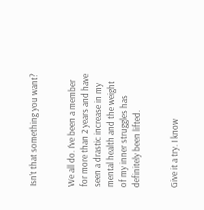Isn’t that something you want?


We all do. I’ve been a member for more than 2 years and have seen a drastic increase in my mental health and the weight of my inner struggles has definitely been lifted.


Give it a try. I know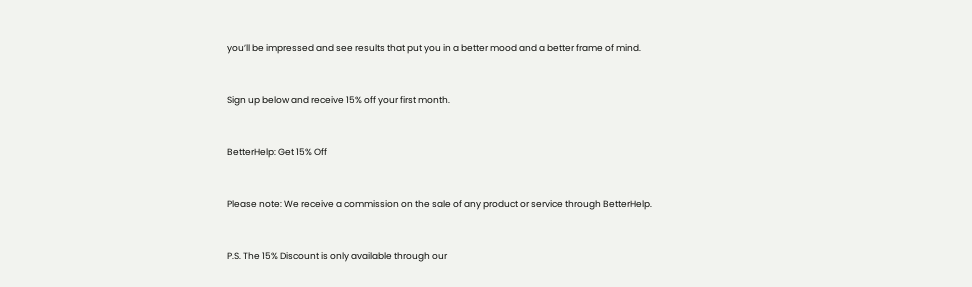you’ll be impressed and see results that put you in a better mood and a better frame of mind.


Sign up below and receive 15% off your first month.


BetterHelp: Get 15% Off


Please note: We receive a commission on the sale of any product or service through BetterHelp.


P.S. The 15% Discount is only available through our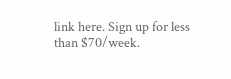link here. Sign up for less than $70/week.